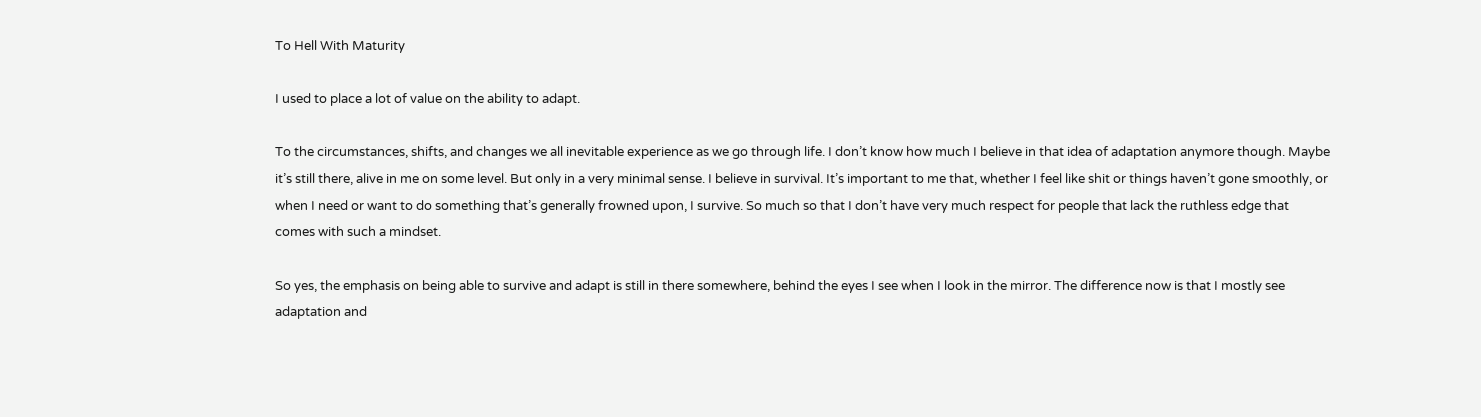To Hell With Maturity

I used to place a lot of value on the ability to adapt.

To the circumstances, shifts, and changes we all inevitable experience as we go through life. I don’t know how much I believe in that idea of adaptation anymore though. Maybe it’s still there, alive in me on some level. But only in a very minimal sense. I believe in survival. It’s important to me that, whether I feel like shit or things haven’t gone smoothly, or when I need or want to do something that’s generally frowned upon, I survive. So much so that I don’t have very much respect for people that lack the ruthless edge that comes with such a mindset.

So yes, the emphasis on being able to survive and adapt is still in there somewhere, behind the eyes I see when I look in the mirror. The difference now is that I mostly see adaptation and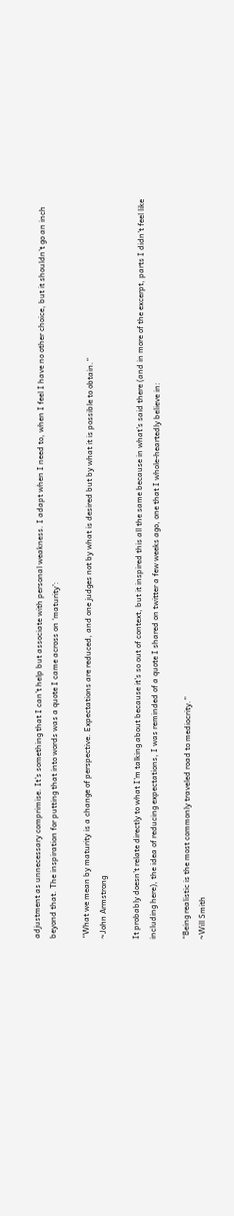adjustment as unnecessary comprimise. It’s something that I can’t help but associate with personal weakness. I adapt when I need to, when I feel I have no other choice, but it shouldn’t go an inch beyond that. The inspiration for putting that into words was a quote I came across on ‘maturity’:

“What we mean by maturity is a change of perspective. Expectations are reduced, and one judges not by what is desired but by what it is possible to obtain.”
~John Armstrong

It probably doesn’t relate directly to what I’m talking about because it’s so out of context, but it inspired this all the same because in what’s said there (and in more of the excerpt, parts I didn’t feel like including here), the idea of reducing expectations, I was reminded of a quote I shared on twitter a few weeks ago, one that I whole-heartedly believe in:

“Being realistic is the most commonly traveled road to mediocrity.”
~Will Smith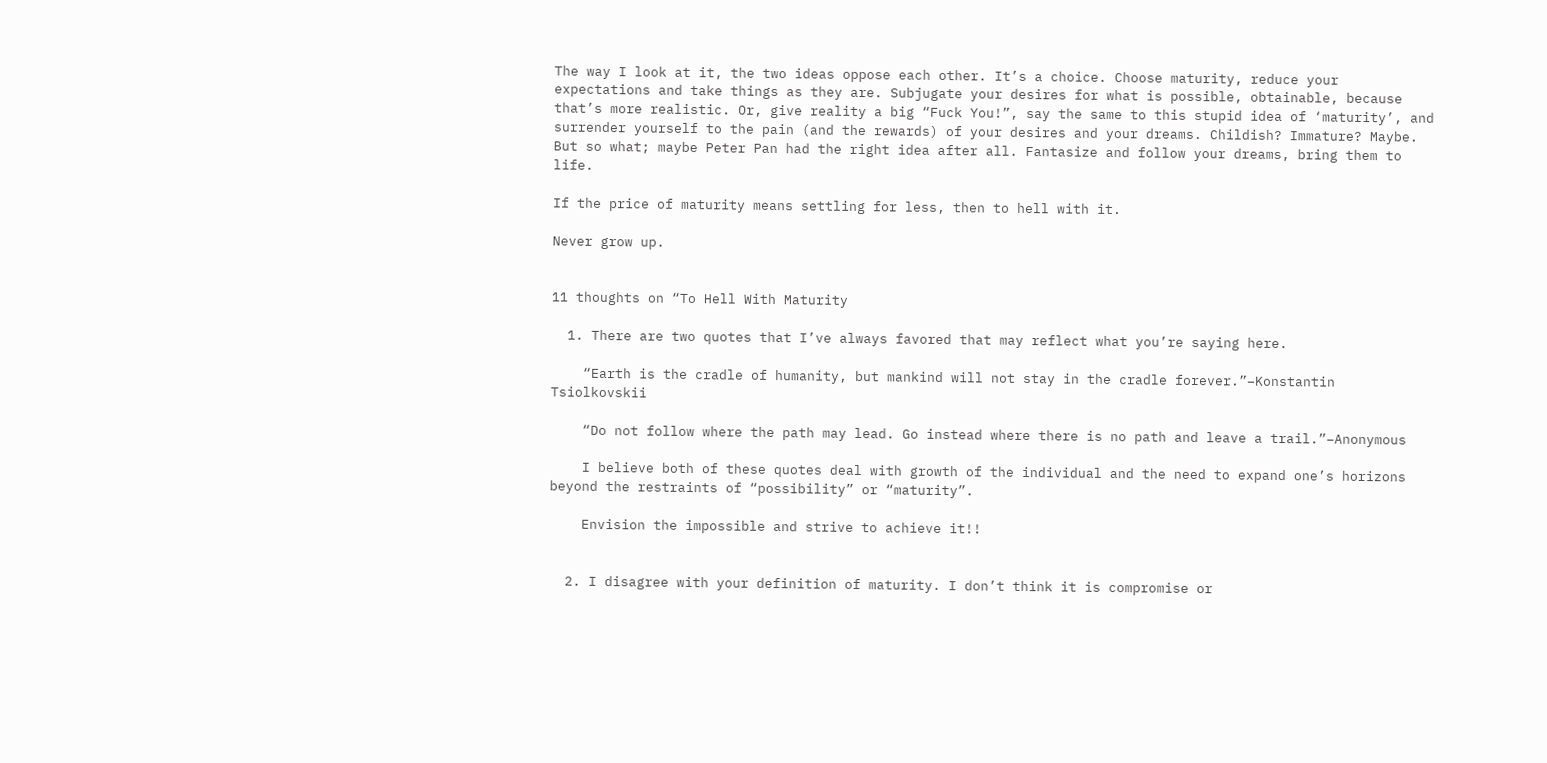The way I look at it, the two ideas oppose each other. It’s a choice. Choose maturity, reduce your expectations and take things as they are. Subjugate your desires for what is possible, obtainable, because that’s more realistic. Or, give reality a big “Fuck You!”, say the same to this stupid idea of ‘maturity’, and surrender yourself to the pain (and the rewards) of your desires and your dreams. Childish? Immature? Maybe. But so what; maybe Peter Pan had the right idea after all. Fantasize and follow your dreams, bring them to life.

If the price of maturity means settling for less, then to hell with it.

Never grow up.


11 thoughts on “To Hell With Maturity

  1. There are two quotes that I’ve always favored that may reflect what you’re saying here.

    “Earth is the cradle of humanity, but mankind will not stay in the cradle forever.”–Konstantin Tsiolkovskii

    “Do not follow where the path may lead. Go instead where there is no path and leave a trail.”–Anonymous

    I believe both of these quotes deal with growth of the individual and the need to expand one’s horizons beyond the restraints of “possibility” or “maturity”.

    Envision the impossible and strive to achieve it!!


  2. I disagree with your definition of maturity. I don’t think it is compromise or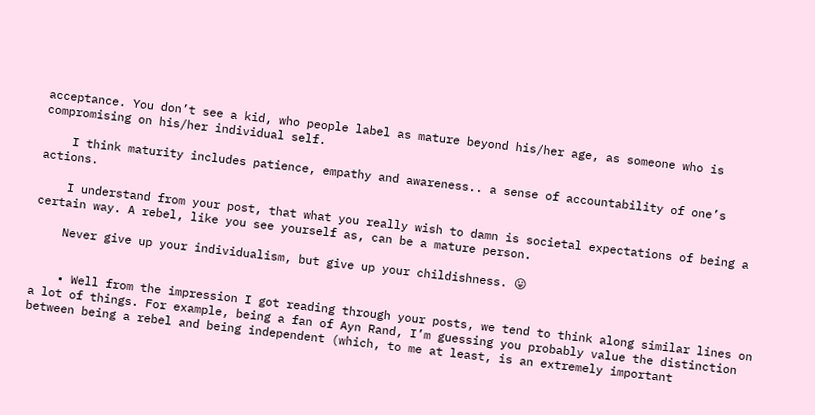acceptance. You don’t see a kid, who people label as mature beyond his/her age, as someone who is compromising on his/her individual self.

    I think maturity includes patience, empathy and awareness.. a sense of accountability of one’s actions.

    I understand from your post, that what you really wish to damn is societal expectations of being a certain way. A rebel, like you see yourself as, can be a mature person.

    Never give up your individualism, but give up your childishness. 😛


    • Well from the impression I got reading through your posts, we tend to think along similar lines on a lot of things. For example, being a fan of Ayn Rand, I’m guessing you probably value the distinction between being a rebel and being independent (which, to me at least, is an extremely important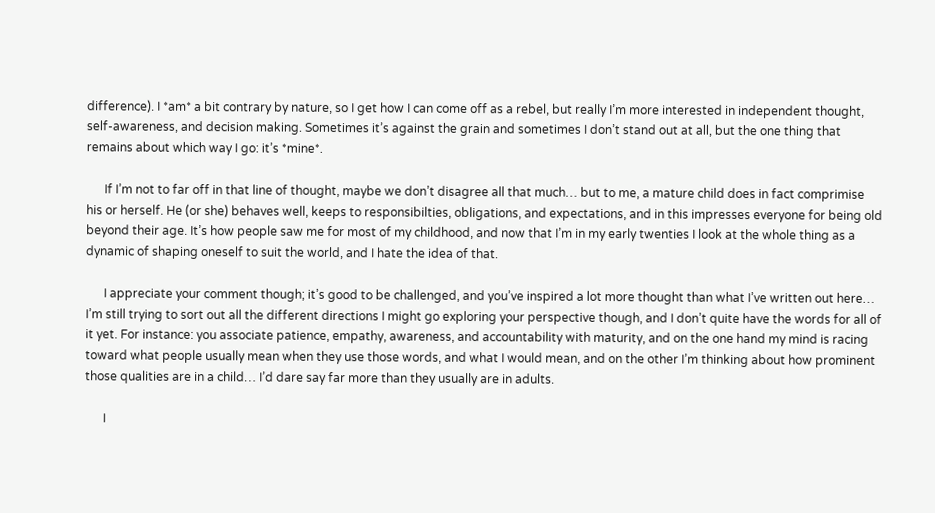difference). I *am* a bit contrary by nature, so I get how I can come off as a rebel, but really I’m more interested in independent thought, self-awareness, and decision making. Sometimes it’s against the grain and sometimes I don’t stand out at all, but the one thing that remains about which way I go: it’s *mine*.

      If I’m not to far off in that line of thought, maybe we don’t disagree all that much… but to me, a mature child does in fact comprimise his or herself. He (or she) behaves well, keeps to responsibilties, obligations, and expectations, and in this impresses everyone for being old beyond their age. It’s how people saw me for most of my childhood, and now that I’m in my early twenties I look at the whole thing as a dynamic of shaping oneself to suit the world, and I hate the idea of that.

      I appreciate your comment though; it’s good to be challenged, and you’ve inspired a lot more thought than what I’ve written out here… I’m still trying to sort out all the different directions I might go exploring your perspective though, and I don’t quite have the words for all of it yet. For instance: you associate patience, empathy, awareness, and accountability with maturity, and on the one hand my mind is racing toward what people usually mean when they use those words, and what I would mean, and on the other I’m thinking about how prominent those qualities are in a child… I’d dare say far more than they usually are in adults.

      I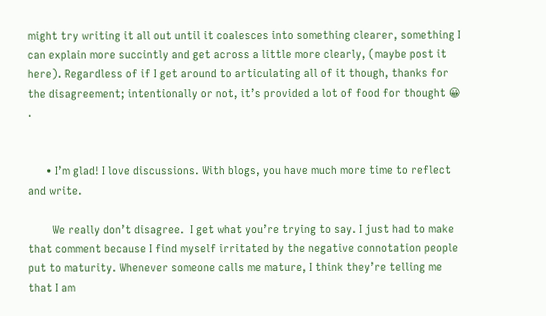might try writing it all out until it coalesces into something clearer, something I can explain more succintly and get across a little more clearly, (maybe post it here). Regardless of if I get around to articulating all of it though, thanks for the disagreement; intentionally or not, it’s provided a lot of food for thought 😀 .


      • I’m glad! I love discussions. With blogs, you have much more time to reflect and write.

        We really don’t disagree.  I get what you’re trying to say. I just had to make that comment because I find myself irritated by the negative connotation people put to maturity. Whenever someone calls me mature, I think they’re telling me that I am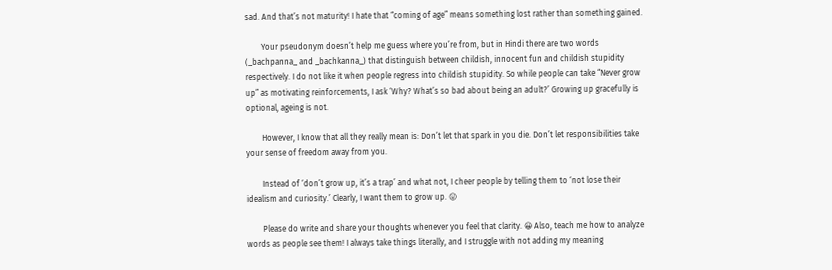sad. And that’s not maturity! I hate that “coming of age” means something lost rather than something gained.

        Your pseudonym doesn’t help me guess where you’re from, but in Hindi there are two words (_bachpanna_ and _bachkanna_) that distinguish between childish, innocent fun and childish stupidity respectively. I do not like it when people regress into childish stupidity. So while people can take “Never grow up” as motivating reinforcements, I ask ‘Why? What’s so bad about being an adult?’ Growing up gracefully is optional, ageing is not.

        However, I know that all they really mean is: Don’t let that spark in you die. Don’t let responsibilities take your sense of freedom away from you.

        Instead of ‘don’t grow up, it’s a trap’ and what not, I cheer people by telling them to ‘not lose their idealism and curiosity.’ Clearly, I want them to grow up. 😛

        Please do write and share your thoughts whenever you feel that clarity. 😀 Also, teach me how to analyze words as people see them! I always take things literally, and I struggle with not adding my meaning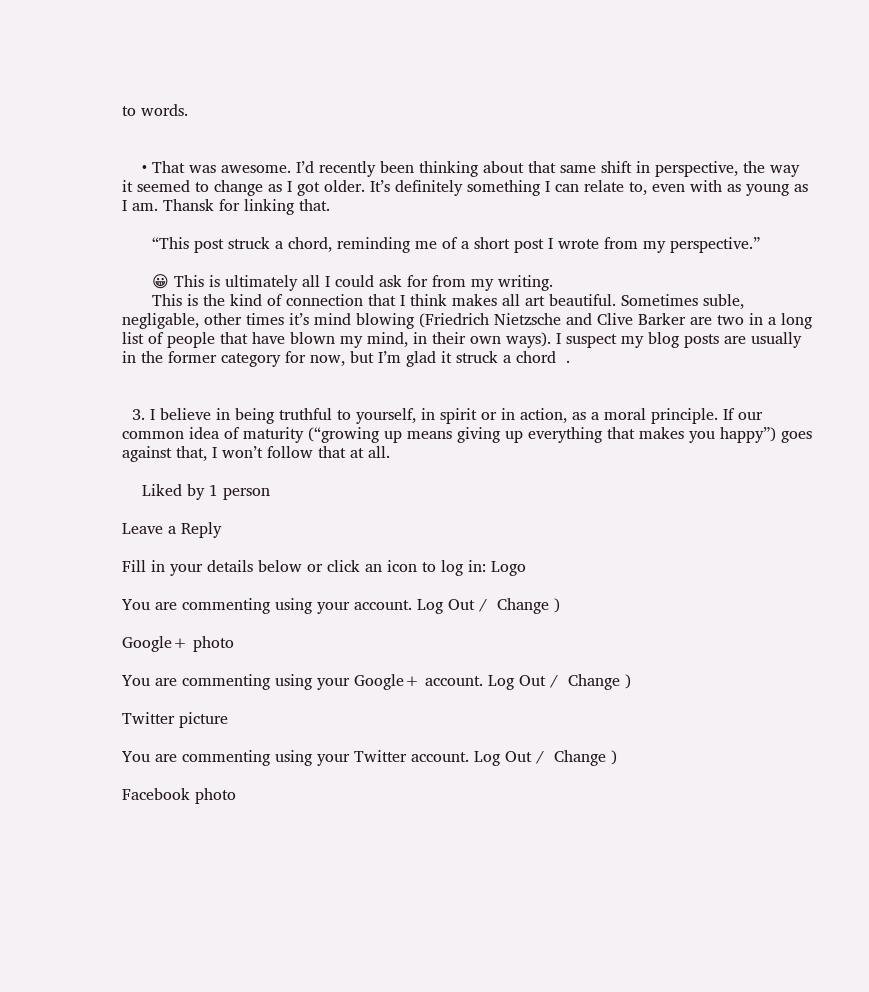to words.


    • That was awesome. I’d recently been thinking about that same shift in perspective, the way it seemed to change as I got older. It’s definitely something I can relate to, even with as young as I am. Thansk for linking that.

      “This post struck a chord, reminding me of a short post I wrote from my perspective.”

      😀 This is ultimately all I could ask for from my writing.
      This is the kind of connection that I think makes all art beautiful. Sometimes suble, negligable, other times it’s mind blowing (Friedrich Nietzsche and Clive Barker are two in a long list of people that have blown my mind, in their own ways). I suspect my blog posts are usually in the former category for now, but I’m glad it struck a chord  .


  3. I believe in being truthful to yourself, in spirit or in action, as a moral principle. If our common idea of maturity (“growing up means giving up everything that makes you happy”) goes against that, I won’t follow that at all.

    Liked by 1 person

Leave a Reply

Fill in your details below or click an icon to log in: Logo

You are commenting using your account. Log Out /  Change )

Google+ photo

You are commenting using your Google+ account. Log Out /  Change )

Twitter picture

You are commenting using your Twitter account. Log Out /  Change )

Facebook photo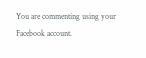You are commenting using your Facebook account.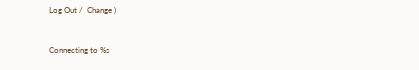Log Out /  Change )


Connecting to %s